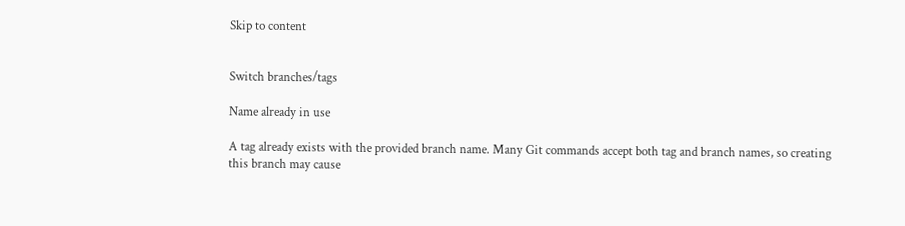Skip to content


Switch branches/tags

Name already in use

A tag already exists with the provided branch name. Many Git commands accept both tag and branch names, so creating this branch may cause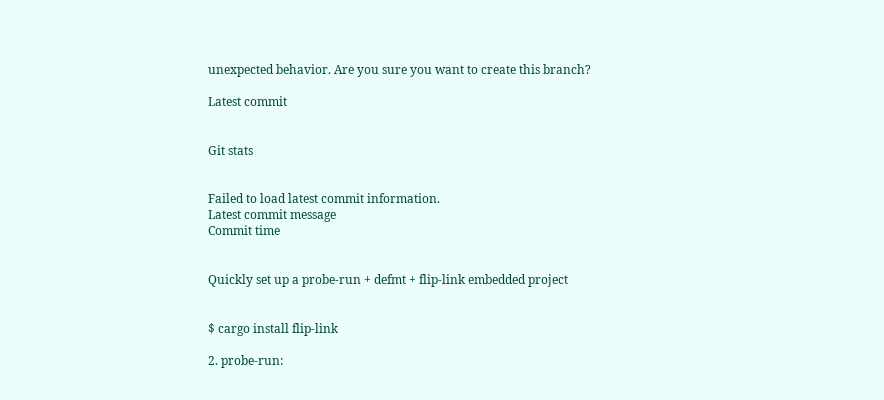unexpected behavior. Are you sure you want to create this branch?

Latest commit


Git stats


Failed to load latest commit information.
Latest commit message
Commit time


Quickly set up a probe-run + defmt + flip-link embedded project


$ cargo install flip-link

2. probe-run: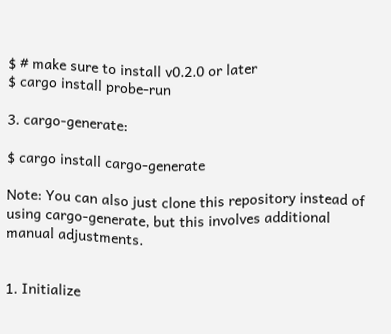$ # make sure to install v0.2.0 or later
$ cargo install probe-run

3. cargo-generate:

$ cargo install cargo-generate

Note: You can also just clone this repository instead of using cargo-generate, but this involves additional manual adjustments.


1. Initialize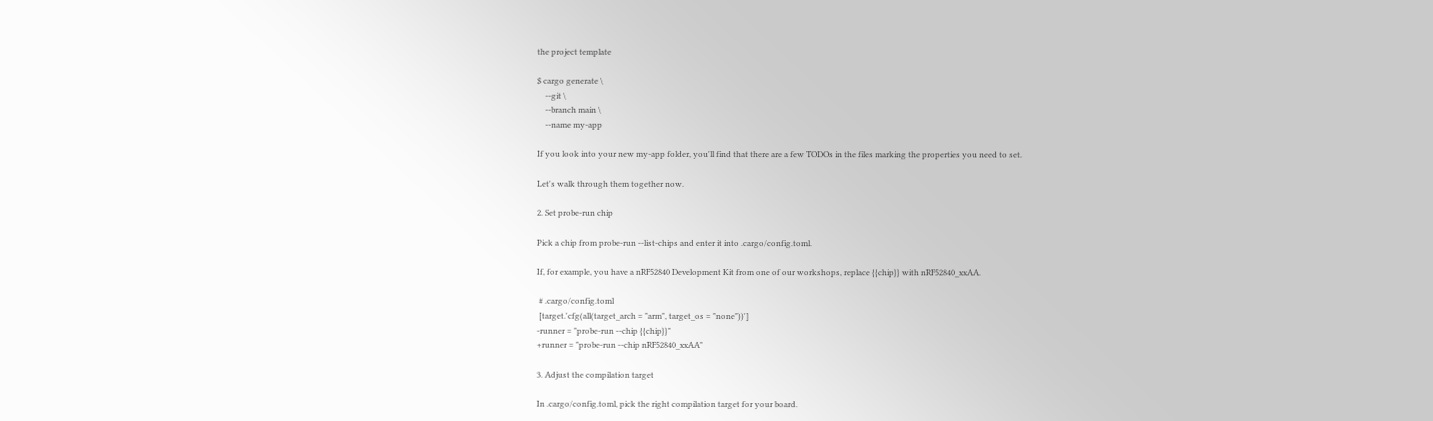the project template

$ cargo generate \
    --git \
    --branch main \
    --name my-app

If you look into your new my-app folder, you'll find that there are a few TODOs in the files marking the properties you need to set.

Let's walk through them together now.

2. Set probe-run chip

Pick a chip from probe-run --list-chips and enter it into .cargo/config.toml.

If, for example, you have a nRF52840 Development Kit from one of our workshops, replace {{chip}} with nRF52840_xxAA.

 # .cargo/config.toml
 [target.'cfg(all(target_arch = "arm", target_os = "none"))']
-runner = "probe-run --chip {{chip}}"
+runner = "probe-run --chip nRF52840_xxAA"

3. Adjust the compilation target

In .cargo/config.toml, pick the right compilation target for your board.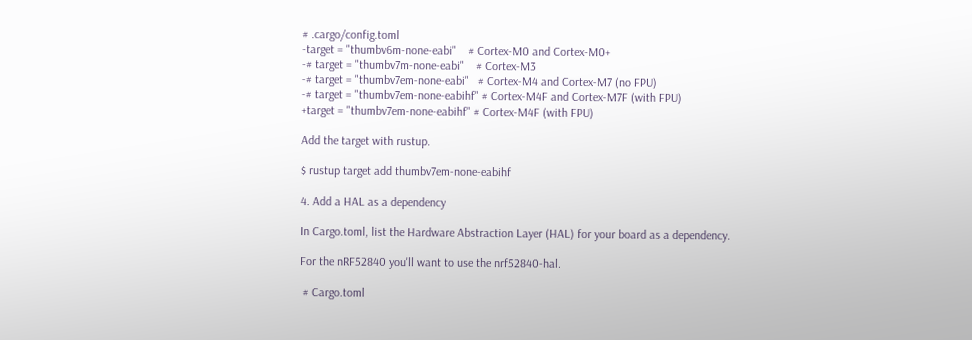# .cargo/config.toml
-target = "thumbv6m-none-eabi"    # Cortex-M0 and Cortex-M0+
-# target = "thumbv7m-none-eabi"    # Cortex-M3
-# target = "thumbv7em-none-eabi"   # Cortex-M4 and Cortex-M7 (no FPU)
-# target = "thumbv7em-none-eabihf" # Cortex-M4F and Cortex-M7F (with FPU)
+target = "thumbv7em-none-eabihf" # Cortex-M4F (with FPU)

Add the target with rustup.

$ rustup target add thumbv7em-none-eabihf

4. Add a HAL as a dependency

In Cargo.toml, list the Hardware Abstraction Layer (HAL) for your board as a dependency.

For the nRF52840 you'll want to use the nrf52840-hal.

 # Cargo.toml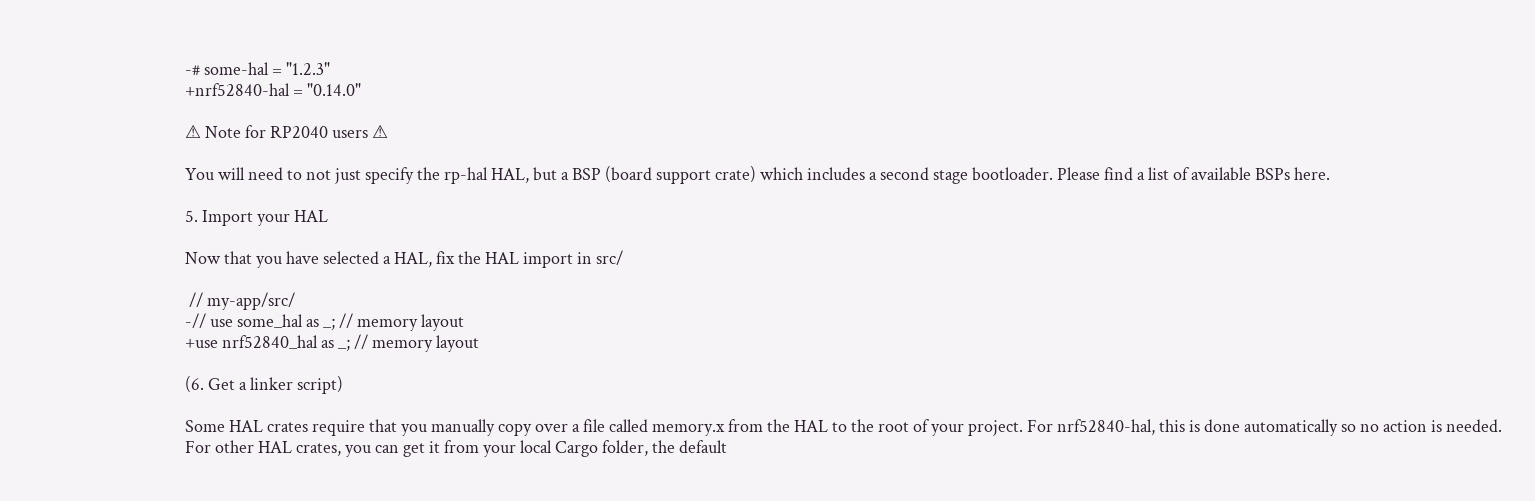-# some-hal = "1.2.3"
+nrf52840-hal = "0.14.0"

⚠ Note for RP2040 users ⚠

You will need to not just specify the rp-hal HAL, but a BSP (board support crate) which includes a second stage bootloader. Please find a list of available BSPs here.

5. Import your HAL

Now that you have selected a HAL, fix the HAL import in src/

 // my-app/src/
-// use some_hal as _; // memory layout
+use nrf52840_hal as _; // memory layout

(6. Get a linker script)

Some HAL crates require that you manually copy over a file called memory.x from the HAL to the root of your project. For nrf52840-hal, this is done automatically so no action is needed. For other HAL crates, you can get it from your local Cargo folder, the default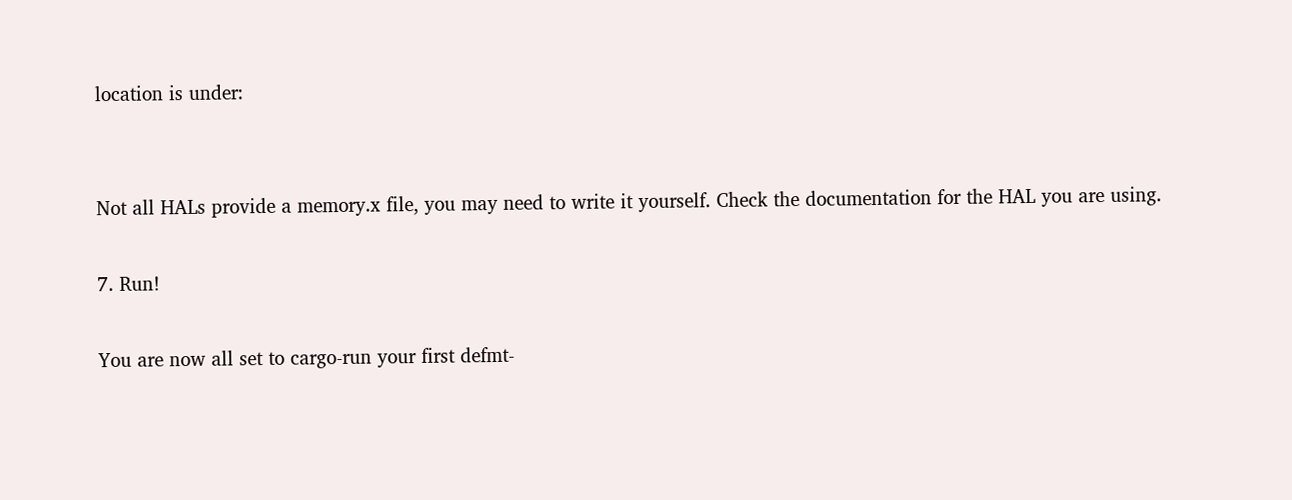location is under:


Not all HALs provide a memory.x file, you may need to write it yourself. Check the documentation for the HAL you are using.

7. Run!

You are now all set to cargo-run your first defmt-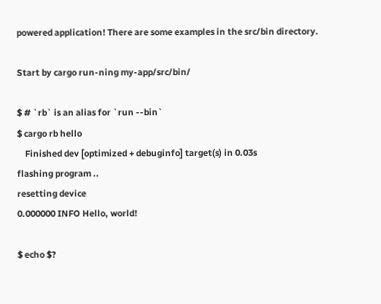powered application! There are some examples in the src/bin directory.

Start by cargo run-ning my-app/src/bin/

$ # `rb` is an alias for `run --bin`
$ cargo rb hello
    Finished dev [optimized + debuginfo] target(s) in 0.03s
flashing program ..
resetting device
0.000000 INFO Hello, world!

$ echo $?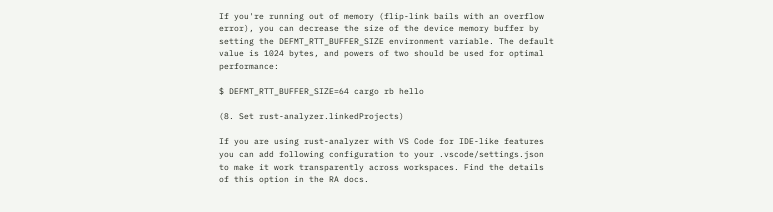If you're running out of memory (flip-link bails with an overflow error), you can decrease the size of the device memory buffer by setting the DEFMT_RTT_BUFFER_SIZE environment variable. The default value is 1024 bytes, and powers of two should be used for optimal performance:

$ DEFMT_RTT_BUFFER_SIZE=64 cargo rb hello

(8. Set rust-analyzer.linkedProjects)

If you are using rust-analyzer with VS Code for IDE-like features you can add following configuration to your .vscode/settings.json to make it work transparently across workspaces. Find the details of this option in the RA docs.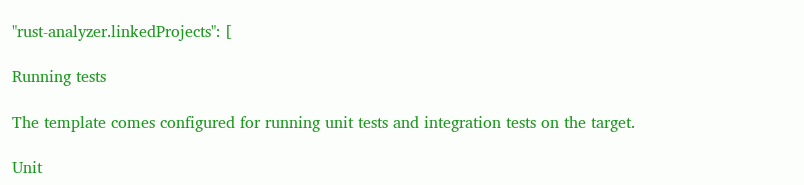"rust-analyzer.linkedProjects": [

Running tests

The template comes configured for running unit tests and integration tests on the target.

Unit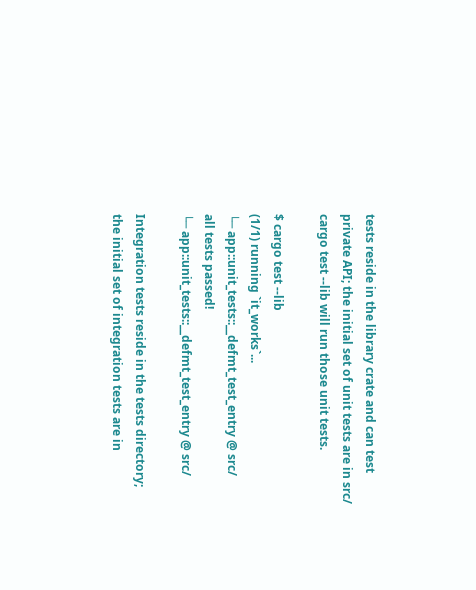tests reside in the library crate and can test private API; the initial set of unit tests are in src/ cargo test --lib will run those unit tests.

$ cargo test --lib
(1/1) running `it_works`...
└─ app::unit_tests::__defmt_test_entry @ src/
all tests passed!
└─ app::unit_tests::__defmt_test_entry @ src/

Integration tests reside in the tests directory; the initial set of integration tests are in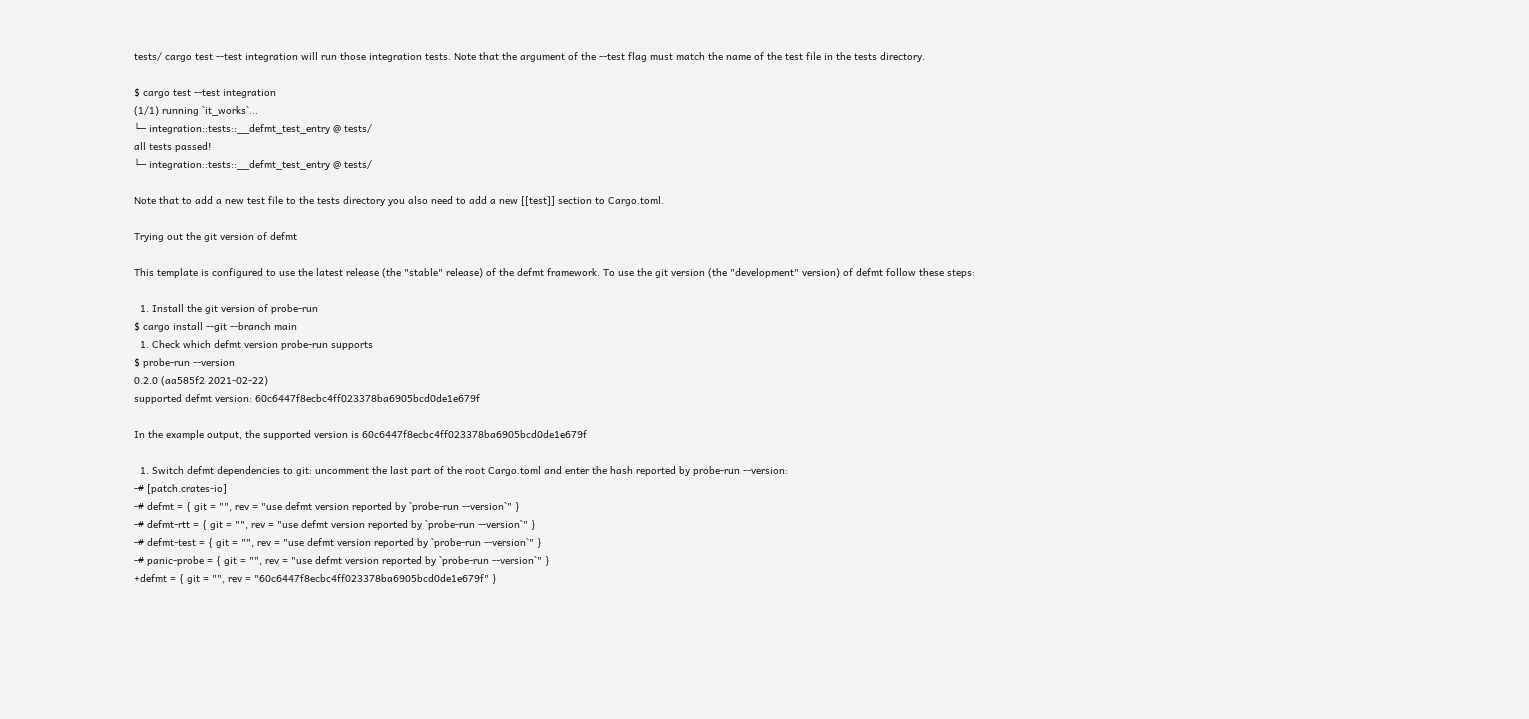tests/ cargo test --test integration will run those integration tests. Note that the argument of the --test flag must match the name of the test file in the tests directory.

$ cargo test --test integration
(1/1) running `it_works`...
└─ integration::tests::__defmt_test_entry @ tests/
all tests passed!
└─ integration::tests::__defmt_test_entry @ tests/

Note that to add a new test file to the tests directory you also need to add a new [[test]] section to Cargo.toml.

Trying out the git version of defmt

This template is configured to use the latest release (the "stable" release) of the defmt framework. To use the git version (the "development" version) of defmt follow these steps:

  1. Install the git version of probe-run
$ cargo install --git --branch main
  1. Check which defmt version probe-run supports
$ probe-run --version
0.2.0 (aa585f2 2021-02-22)
supported defmt version: 60c6447f8ecbc4ff023378ba6905bcd0de1e679f

In the example output, the supported version is 60c6447f8ecbc4ff023378ba6905bcd0de1e679f

  1. Switch defmt dependencies to git: uncomment the last part of the root Cargo.toml and enter the hash reported by probe-run --version:
-# [patch.crates-io]
-# defmt = { git = "", rev = "use defmt version reported by `probe-run --version`" }
-# defmt-rtt = { git = "", rev = "use defmt version reported by `probe-run --version`" }
-# defmt-test = { git = "", rev = "use defmt version reported by `probe-run --version`" }
-# panic-probe = { git = "", rev = "use defmt version reported by `probe-run --version`" }
+defmt = { git = "", rev = "60c6447f8ecbc4ff023378ba6905bcd0de1e679f" }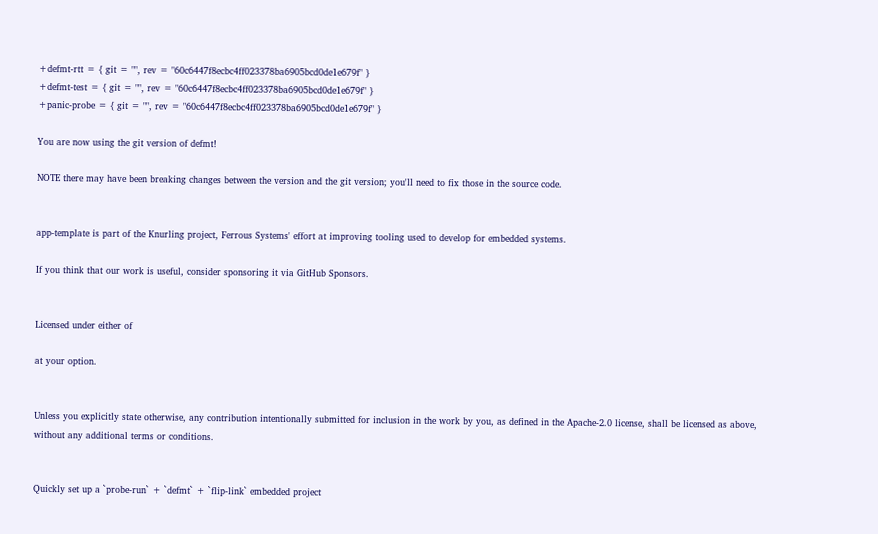+defmt-rtt = { git = "", rev = "60c6447f8ecbc4ff023378ba6905bcd0de1e679f" }
+defmt-test = { git = "", rev = "60c6447f8ecbc4ff023378ba6905bcd0de1e679f" }
+panic-probe = { git = "", rev = "60c6447f8ecbc4ff023378ba6905bcd0de1e679f" }

You are now using the git version of defmt!

NOTE there may have been breaking changes between the version and the git version; you'll need to fix those in the source code.


app-template is part of the Knurling project, Ferrous Systems' effort at improving tooling used to develop for embedded systems.

If you think that our work is useful, consider sponsoring it via GitHub Sponsors.


Licensed under either of

at your option.


Unless you explicitly state otherwise, any contribution intentionally submitted for inclusion in the work by you, as defined in the Apache-2.0 license, shall be licensed as above, without any additional terms or conditions.


Quickly set up a `probe-run` + `defmt` + `flip-link` embedded project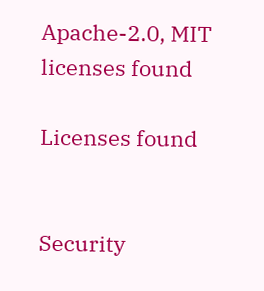Apache-2.0, MIT licenses found

Licenses found


Security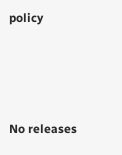policy





No releases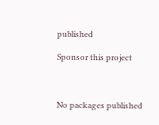published

Sponsor this project



No packages published